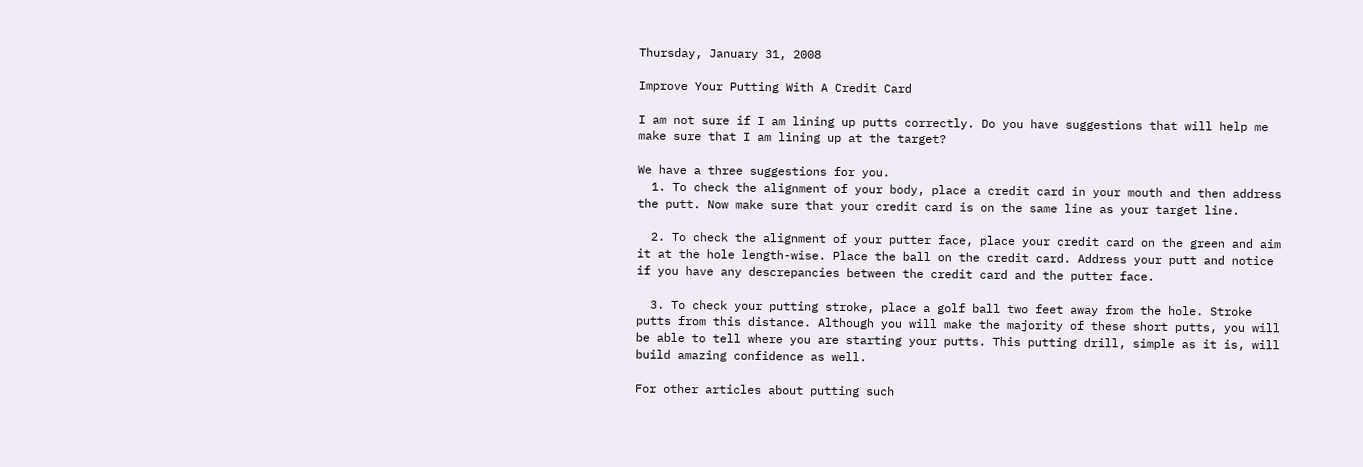Thursday, January 31, 2008

Improve Your Putting With A Credit Card

I am not sure if I am lining up putts correctly. Do you have suggestions that will help me make sure that I am lining up at the target?

We have a three suggestions for you.
  1. To check the alignment of your body, place a credit card in your mouth and then address the putt. Now make sure that your credit card is on the same line as your target line.

  2. To check the alignment of your putter face, place your credit card on the green and aim it at the hole length-wise. Place the ball on the credit card. Address your putt and notice if you have any descrepancies between the credit card and the putter face.

  3. To check your putting stroke, place a golf ball two feet away from the hole. Stroke putts from this distance. Although you will make the majority of these short putts, you will be able to tell where you are starting your putts. This putting drill, simple as it is, will build amazing confidence as well.

For other articles about putting such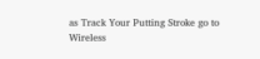as Track Your Putting Stroke go to Wireless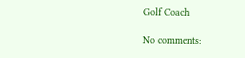Golf Coach

No comments: